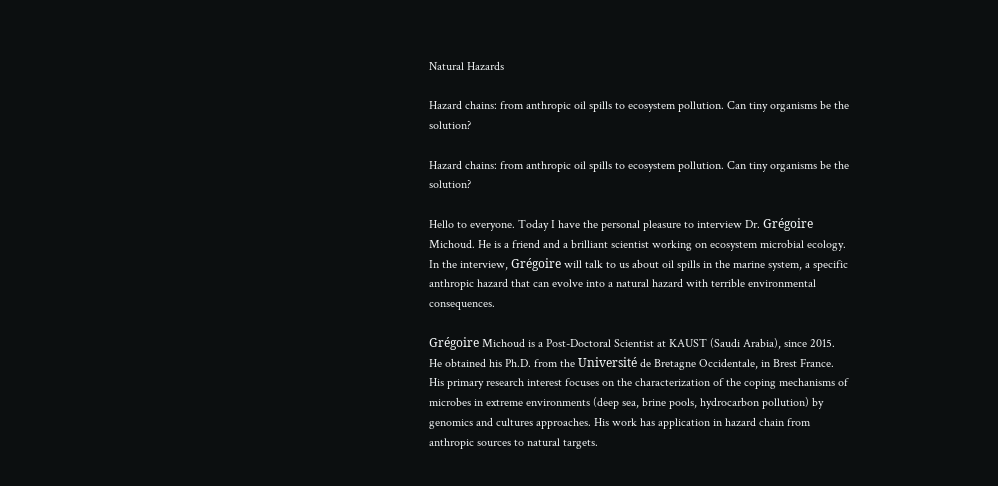Natural Hazards

Hazard chains: from anthropic oil spills to ecosystem pollution. Can tiny organisms be the solution?

Hazard chains: from anthropic oil spills to ecosystem pollution. Can tiny organisms be the solution?

Hello to everyone. Today I have the personal pleasure to interview Dr. Grégoire Michoud. He is a friend and a brilliant scientist working on ecosystem microbial ecology. In the interview, Grégoire will talk to us about oil spills in the marine system, a specific anthropic hazard that can evolve into a natural hazard with terrible environmental consequences.

Grégoire Michoud is a Post-Doctoral Scientist at KAUST (Saudi Arabia), since 2015. He obtained his Ph.D. from the Université de Bretagne Occidentale, in Brest France. His primary research interest focuses on the characterization of the coping mechanisms of microbes in extreme environments (deep sea, brine pools, hydrocarbon pollution) by genomics and cultures approaches. His work has application in hazard chain from anthropic sources to natural targets.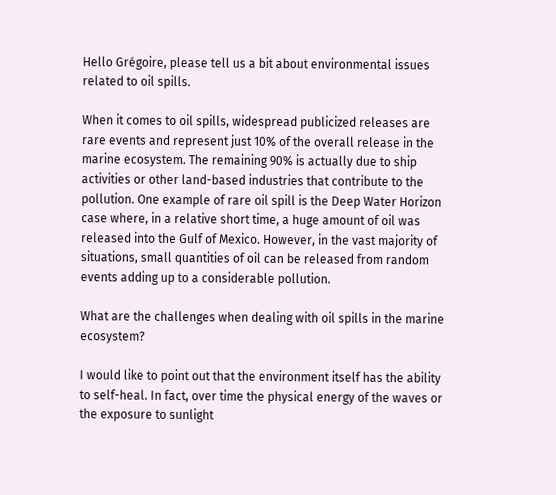Hello Grégoire, please tell us a bit about environmental issues related to oil spills.

When it comes to oil spills, widespread publicized releases are rare events and represent just 10% of the overall release in the marine ecosystem. The remaining 90% is actually due to ship activities or other land-based industries that contribute to the pollution. One example of rare oil spill is the Deep Water Horizon case where, in a relative short time, a huge amount of oil was released into the Gulf of Mexico. However, in the vast majority of situations, small quantities of oil can be released from random events adding up to a considerable pollution.

What are the challenges when dealing with oil spills in the marine ecosystem?

I would like to point out that the environment itself has the ability to self-heal. In fact, over time the physical energy of the waves or the exposure to sunlight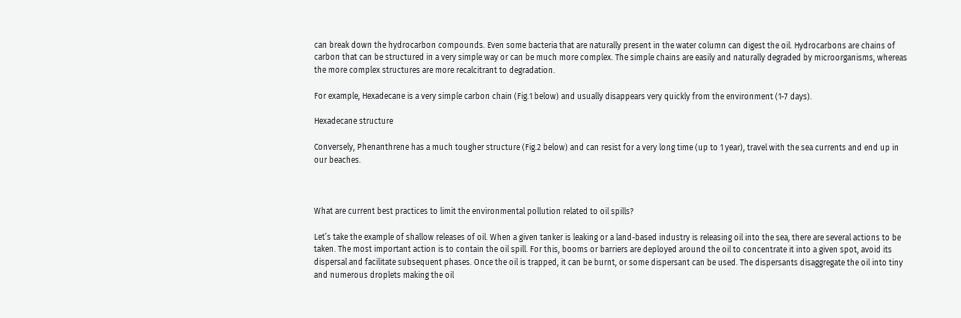can break down the hydrocarbon compounds. Even some bacteria that are naturally present in the water column can digest the oil. Hydrocarbons are chains of carbon that can be structured in a very simple way or can be much more complex. The simple chains are easily and naturally degraded by microorganisms, whereas the more complex structures are more recalcitrant to degradation.

For example, Hexadecane is a very simple carbon chain (Fig.1 below) and usually disappears very quickly from the environment (1-7 days).

Hexadecane structure

Conversely, Phenanthrene has a much tougher structure (Fig.2 below) and can resist for a very long time (up to 1 year), travel with the sea currents and end up in our beaches.



What are current best practices to limit the environmental pollution related to oil spills?

Let’s take the example of shallow releases of oil. When a given tanker is leaking or a land-based industry is releasing oil into the sea, there are several actions to be taken. The most important action is to contain the oil spill. For this, booms or barriers are deployed around the oil to concentrate it into a given spot, avoid its dispersal and facilitate subsequent phases. Once the oil is trapped, it can be burnt, or some dispersant can be used. The dispersants disaggregate the oil into tiny and numerous droplets making the oil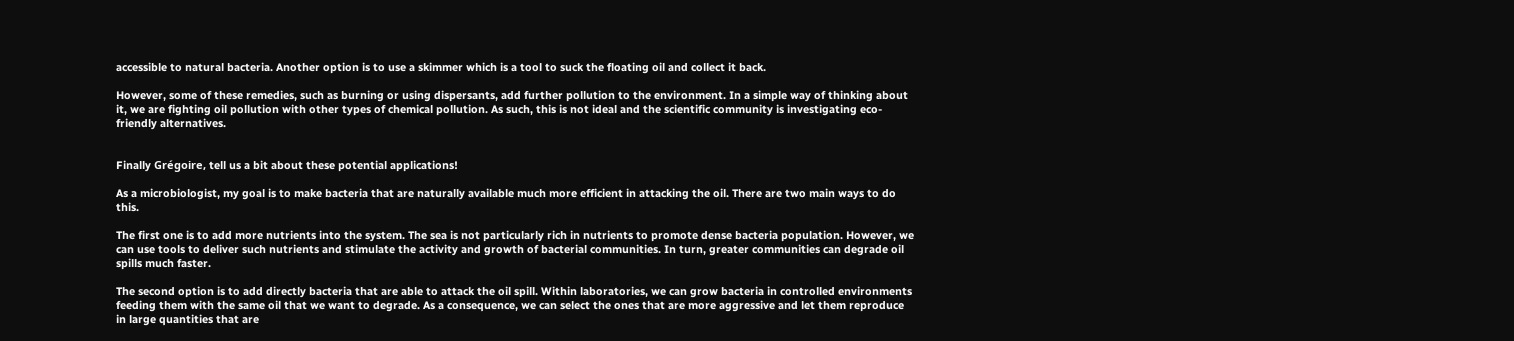accessible to natural bacteria. Another option is to use a skimmer which is a tool to suck the floating oil and collect it back.

However, some of these remedies, such as burning or using dispersants, add further pollution to the environment. In a simple way of thinking about it, we are fighting oil pollution with other types of chemical pollution. As such, this is not ideal and the scientific community is investigating eco-friendly alternatives.


Finally Grégoire, tell us a bit about these potential applications!

As a microbiologist, my goal is to make bacteria that are naturally available much more efficient in attacking the oil. There are two main ways to do this.

The first one is to add more nutrients into the system. The sea is not particularly rich in nutrients to promote dense bacteria population. However, we can use tools to deliver such nutrients and stimulate the activity and growth of bacterial communities. In turn, greater communities can degrade oil spills much faster.

The second option is to add directly bacteria that are able to attack the oil spill. Within laboratories, we can grow bacteria in controlled environments feeding them with the same oil that we want to degrade. As a consequence, we can select the ones that are more aggressive and let them reproduce in large quantities that are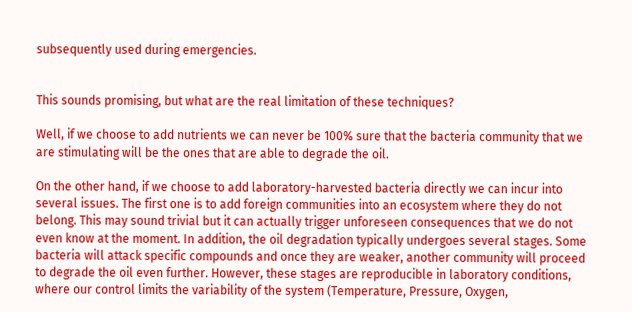subsequently used during emergencies.


This sounds promising, but what are the real limitation of these techniques?

Well, if we choose to add nutrients we can never be 100% sure that the bacteria community that we are stimulating will be the ones that are able to degrade the oil.

On the other hand, if we choose to add laboratory-harvested bacteria directly we can incur into several issues. The first one is to add foreign communities into an ecosystem where they do not belong. This may sound trivial but it can actually trigger unforeseen consequences that we do not even know at the moment. In addition, the oil degradation typically undergoes several stages. Some bacteria will attack specific compounds and once they are weaker, another community will proceed to degrade the oil even further. However, these stages are reproducible in laboratory conditions, where our control limits the variability of the system (Temperature, Pressure, Oxygen,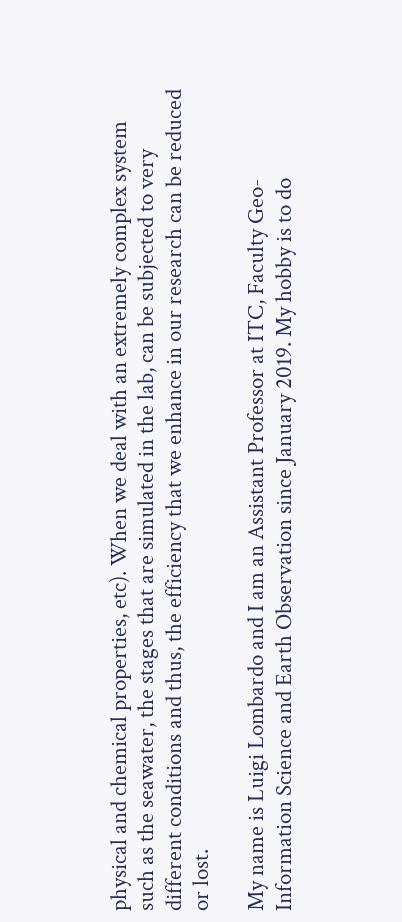physical and chemical properties, etc). When we deal with an extremely complex system such as the seawater, the stages that are simulated in the lab, can be subjected to very different conditions and thus, the efficiency that we enhance in our research can be reduced or lost.

My name is Luigi Lombardo and I am an Assistant Professor at ITC, Faculty Geo-Information Science and Earth Observation since January 2019. My hobby is to do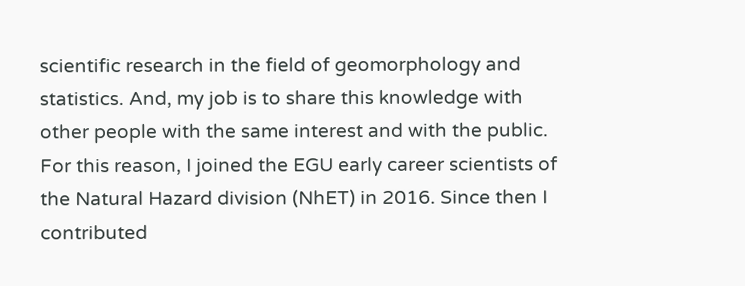scientific research in the field of geomorphology and statistics. And, my job is to share this knowledge with other people with the same interest and with the public. For this reason, I joined the EGU early career scientists of the Natural Hazard division (NhET) in 2016. Since then I contributed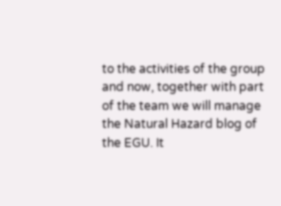to the activities of the group and now, together with part of the team we will manage the Natural Hazard blog of the EGU. It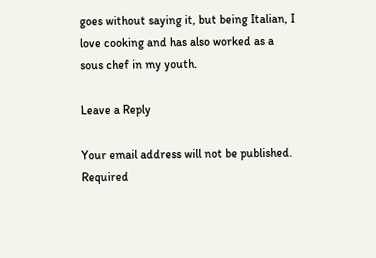goes without saying it, but being Italian, I love cooking and has also worked as a sous chef in my youth.

Leave a Reply

Your email address will not be published. Required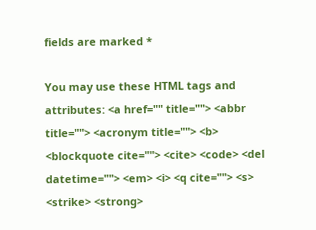fields are marked *

You may use these HTML tags and attributes: <a href="" title=""> <abbr title=""> <acronym title=""> <b> <blockquote cite=""> <cite> <code> <del datetime=""> <em> <i> <q cite=""> <s> <strike> <strong>